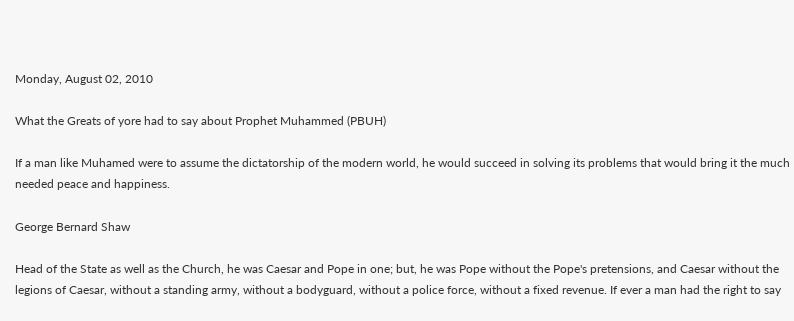Monday, August 02, 2010

What the Greats of yore had to say about Prophet Muhammed (PBUH)

If a man like Muhamed were to assume the dictatorship of the modern world, he would succeed in solving its problems that would bring it the much needed peace and happiness.

George Bernard Shaw

Head of the State as well as the Church, he was Caesar and Pope in one; but, he was Pope without the Pope's pretensions, and Caesar without the legions of Caesar, without a standing army, without a bodyguard, without a police force, without a fixed revenue. If ever a man had the right to say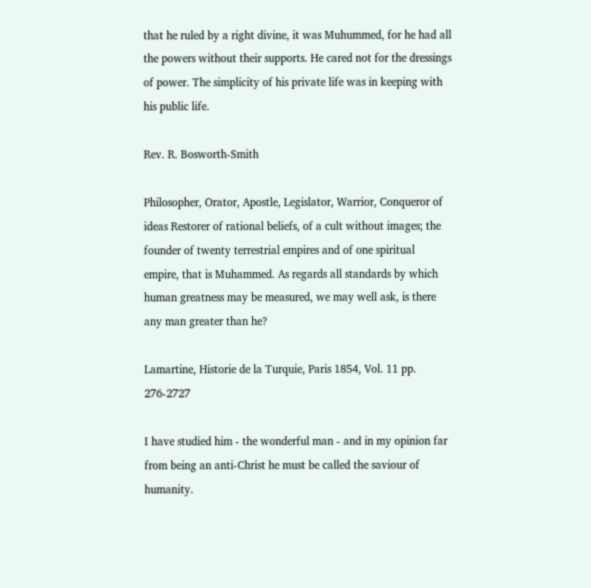that he ruled by a right divine, it was Muhummed, for he had all the powers without their supports. He cared not for the dressings of power. The simplicity of his private life was in keeping with his public life.

Rev. R. Bosworth-Smith

Philosopher, Orator, Apostle, Legislator, Warrior, Conqueror of ideas Restorer of rational beliefs, of a cult without images; the founder of twenty terrestrial empires and of one spiritual empire, that is Muhammed. As regards all standards by which human greatness may be measured, we may well ask, is there any man greater than he?

Lamartine, Historie de la Turquie, Paris 1854, Vol. 11 pp. 276-2727

I have studied him - the wonderful man - and in my opinion far from being an anti-Christ he must be called the saviour of humanity.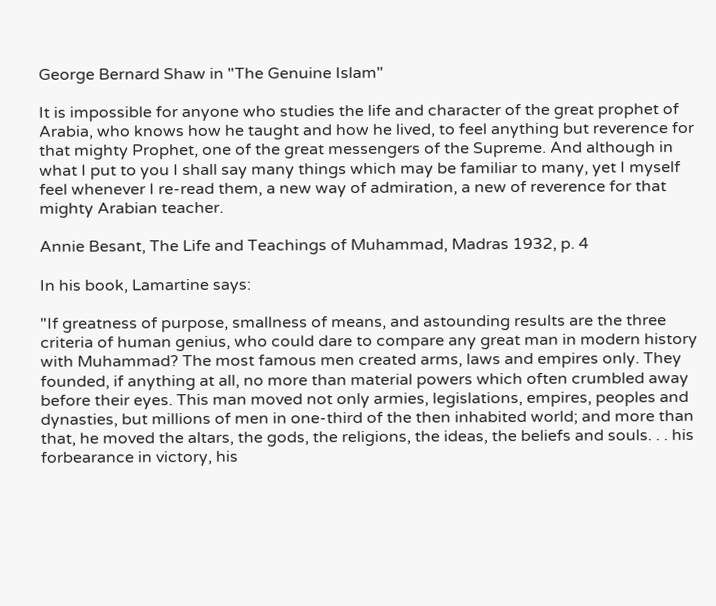George Bernard Shaw in "The Genuine Islam"

It is impossible for anyone who studies the life and character of the great prophet of Arabia, who knows how he taught and how he lived, to feel anything but reverence for that mighty Prophet, one of the great messengers of the Supreme. And although in what I put to you I shall say many things which may be familiar to many, yet I myself feel whenever I re-read them, a new way of admiration, a new of reverence for that mighty Arabian teacher.

Annie Besant, The Life and Teachings of Muhammad, Madras 1932, p. 4

In his book, Lamartine says:

"If greatness of purpose, smallness of means, and astounding results are the three criteria of human genius, who could dare to compare any great man in modern history with Muhammad? The most famous men created arms, laws and empires only. They founded, if anything at all, no more than material powers which often crumbled away before their eyes. This man moved not only armies, legislations, empires, peoples and dynasties, but millions of men in one-third of the then inhabited world; and more than that, he moved the altars, the gods, the religions, the ideas, the beliefs and souls. . . his forbearance in victory, his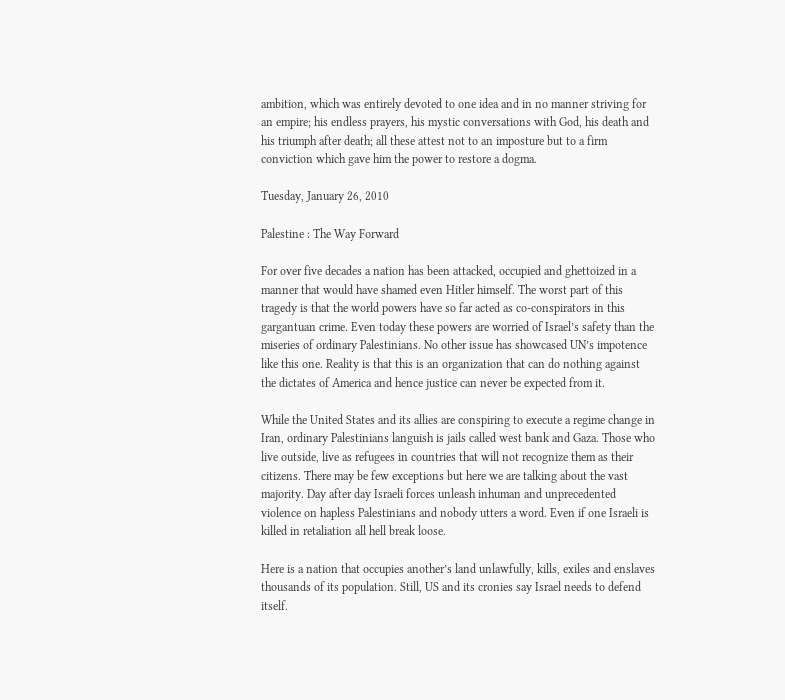ambition, which was entirely devoted to one idea and in no manner striving for an empire; his endless prayers, his mystic conversations with God, his death and his triumph after death; all these attest not to an imposture but to a firm conviction which gave him the power to restore a dogma.

Tuesday, January 26, 2010

Palestine : The Way Forward

For over five decades a nation has been attacked, occupied and ghettoized in a manner that would have shamed even Hitler himself. The worst part of this tragedy is that the world powers have so far acted as co-conspirators in this gargantuan crime. Even today these powers are worried of Israel’s safety than the miseries of ordinary Palestinians. No other issue has showcased UN’s impotence like this one. Reality is that this is an organization that can do nothing against the dictates of America and hence justice can never be expected from it.

While the United States and its allies are conspiring to execute a regime change in Iran, ordinary Palestinians languish is jails called west bank and Gaza. Those who live outside, live as refugees in countries that will not recognize them as their citizens. There may be few exceptions but here we are talking about the vast majority. Day after day Israeli forces unleash inhuman and unprecedented violence on hapless Palestinians and nobody utters a word. Even if one Israeli is killed in retaliation all hell break loose.

Here is a nation that occupies another’s land unlawfully, kills, exiles and enslaves thousands of its population. Still, US and its cronies say Israel needs to defend itself.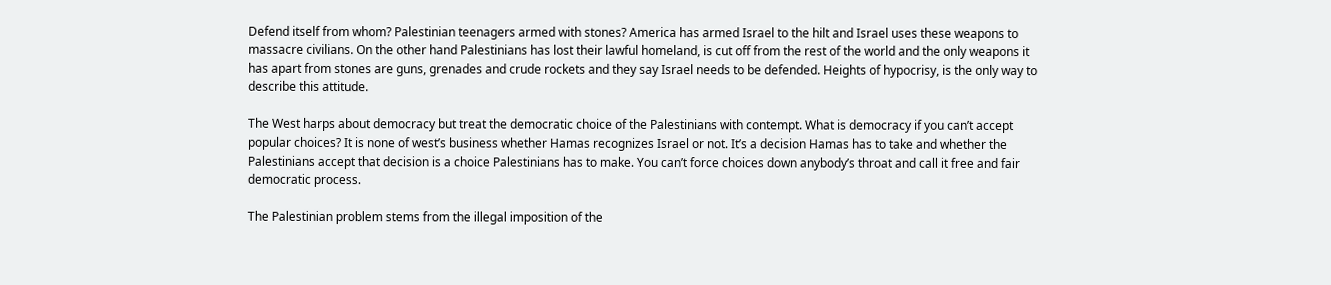Defend itself from whom? Palestinian teenagers armed with stones? America has armed Israel to the hilt and Israel uses these weapons to massacre civilians. On the other hand Palestinians has lost their lawful homeland, is cut off from the rest of the world and the only weapons it has apart from stones are guns, grenades and crude rockets and they say Israel needs to be defended. Heights of hypocrisy, is the only way to describe this attitude.

The West harps about democracy but treat the democratic choice of the Palestinians with contempt. What is democracy if you can’t accept popular choices? It is none of west’s business whether Hamas recognizes Israel or not. It’s a decision Hamas has to take and whether the Palestinians accept that decision is a choice Palestinians has to make. You can’t force choices down anybody’s throat and call it free and fair democratic process.

The Palestinian problem stems from the illegal imposition of the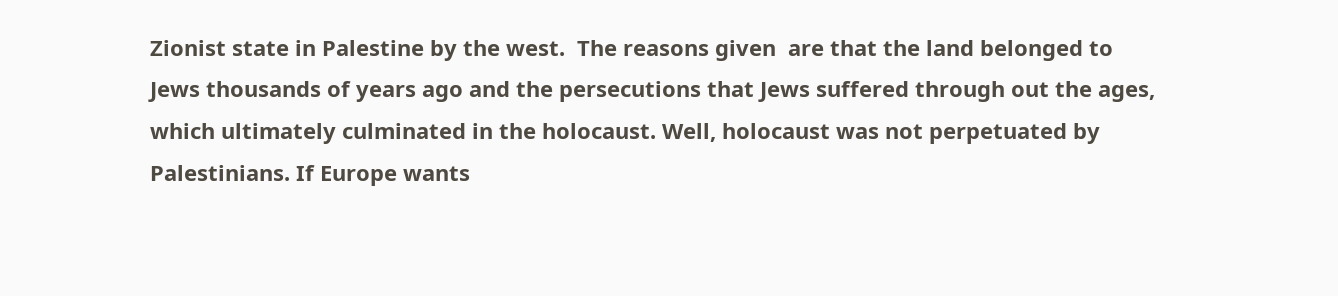Zionist state in Palestine by the west.  The reasons given  are that the land belonged to Jews thousands of years ago and the persecutions that Jews suffered through out the ages, which ultimately culminated in the holocaust. Well, holocaust was not perpetuated by Palestinians. If Europe wants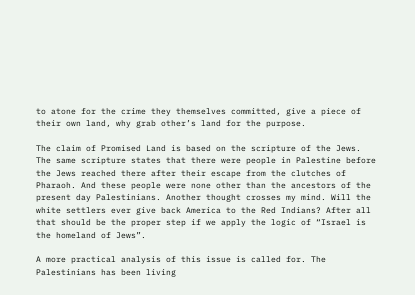to atone for the crime they themselves committed, give a piece of their own land, why grab other’s land for the purpose.

The claim of Promised Land is based on the scripture of the Jews. The same scripture states that there were people in Palestine before the Jews reached there after their escape from the clutches of Pharaoh. And these people were none other than the ancestors of the present day Palestinians. Another thought crosses my mind. Will the white settlers ever give back America to the Red Indians? After all that should be the proper step if we apply the logic of “Israel is the homeland of Jews”.

A more practical analysis of this issue is called for. The Palestinians has been living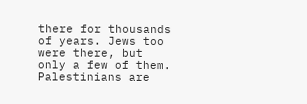there for thousands of years. Jews too were there, but only a few of them. Palestinians are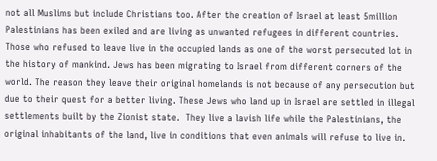not all Muslims but include Christians too. After the creation of Israel at least 5million Palestinians has been exiled and are living as unwanted refugees in different countries. Those who refused to leave live in the occupied lands as one of the worst persecuted lot in the history of mankind. Jews has been migrating to Israel from different corners of the world. The reason they leave their original homelands is not because of any persecution but due to their quest for a better living. These Jews who land up in Israel are settled in illegal settlements built by the Zionist state.  They live a lavish life while the Palestinians, the original inhabitants of the land, live in conditions that even animals will refuse to live in.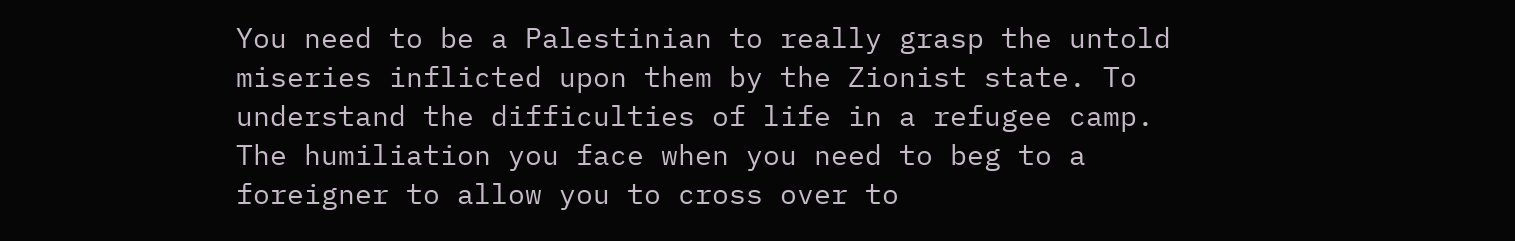You need to be a Palestinian to really grasp the untold miseries inflicted upon them by the Zionist state. To understand the difficulties of life in a refugee camp. The humiliation you face when you need to beg to a foreigner to allow you to cross over to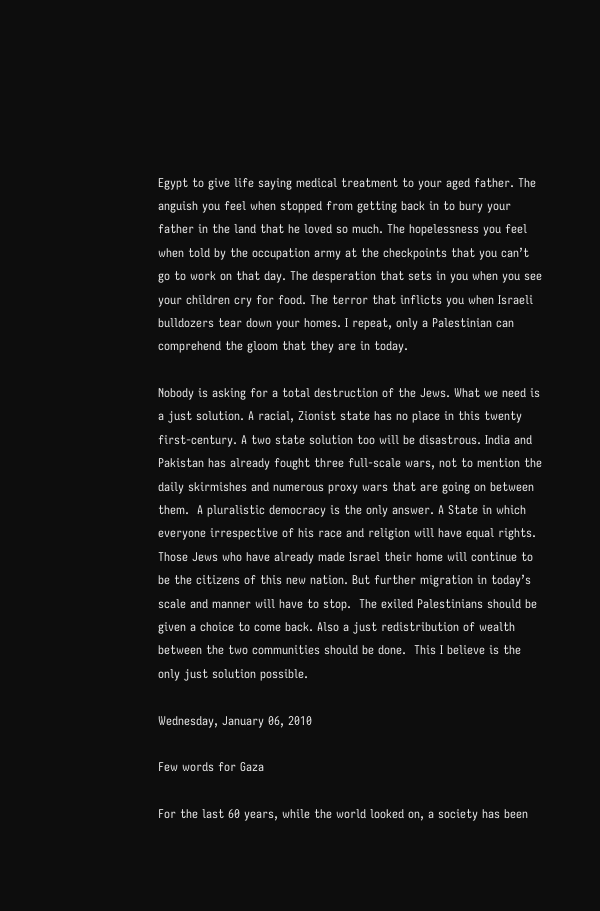Egypt to give life saying medical treatment to your aged father. The anguish you feel when stopped from getting back in to bury your father in the land that he loved so much. The hopelessness you feel when told by the occupation army at the checkpoints that you can’t go to work on that day. The desperation that sets in you when you see your children cry for food. The terror that inflicts you when Israeli bulldozers tear down your homes. I repeat, only a Palestinian can comprehend the gloom that they are in today.

Nobody is asking for a total destruction of the Jews. What we need is a just solution. A racial, Zionist state has no place in this twenty first-century. A two state solution too will be disastrous. India and Pakistan has already fought three full-scale wars, not to mention the daily skirmishes and numerous proxy wars that are going on between them.  A pluralistic democracy is the only answer. A State in which everyone irrespective of his race and religion will have equal rights.  Those Jews who have already made Israel their home will continue to be the citizens of this new nation. But further migration in today’s scale and manner will have to stop.  The exiled Palestinians should be given a choice to come back. Also a just redistribution of wealth between the two communities should be done.  This I believe is the only just solution possible.

Wednesday, January 06, 2010

Few words for Gaza

For the last 60 years, while the world looked on, a society has been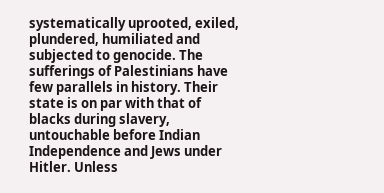systematically uprooted, exiled, plundered, humiliated and subjected to genocide. The sufferings of Palestinians have few parallels in history. Their state is on par with that of blacks during slavery, untouchable before Indian Independence and Jews under Hitler. Unless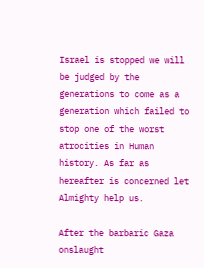Israel is stopped we will be judged by the generations to come as a generation which failed to stop one of the worst atrocities in Human history. As far as hereafter is concerned let Almighty help us.

After the barbaric Gaza onslaught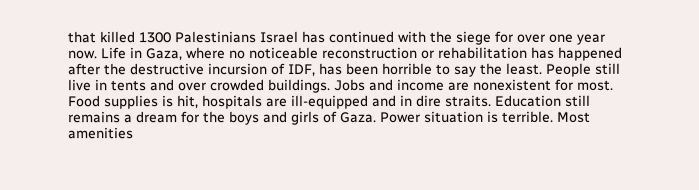that killed 1300 Palestinians Israel has continued with the siege for over one year now. Life in Gaza, where no noticeable reconstruction or rehabilitation has happened after the destructive incursion of IDF, has been horrible to say the least. People still live in tents and over crowded buildings. Jobs and income are nonexistent for most. Food supplies is hit, hospitals are ill-equipped and in dire straits. Education still remains a dream for the boys and girls of Gaza. Power situation is terrible. Most amenities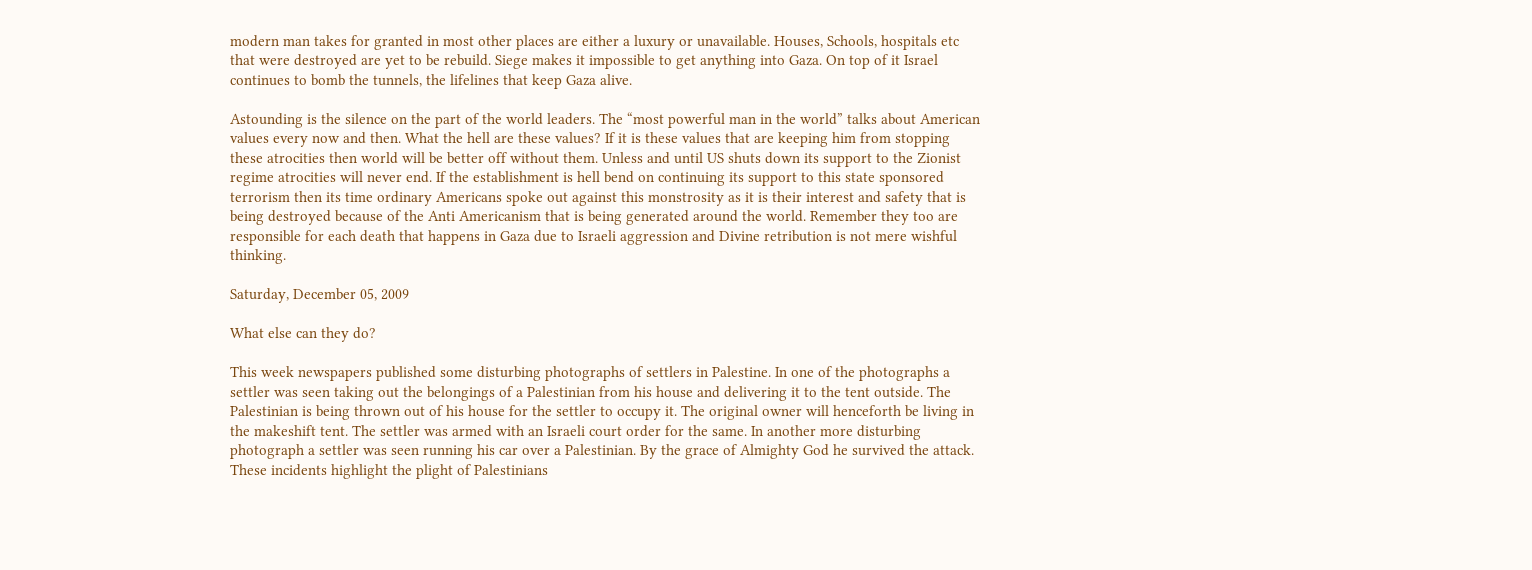modern man takes for granted in most other places are either a luxury or unavailable. Houses, Schools, hospitals etc that were destroyed are yet to be rebuild. Siege makes it impossible to get anything into Gaza. On top of it Israel continues to bomb the tunnels, the lifelines that keep Gaza alive.

Astounding is the silence on the part of the world leaders. The “most powerful man in the world” talks about American values every now and then. What the hell are these values? If it is these values that are keeping him from stopping these atrocities then world will be better off without them. Unless and until US shuts down its support to the Zionist regime atrocities will never end. If the establishment is hell bend on continuing its support to this state sponsored terrorism then its time ordinary Americans spoke out against this monstrosity as it is their interest and safety that is being destroyed because of the Anti Americanism that is being generated around the world. Remember they too are responsible for each death that happens in Gaza due to Israeli aggression and Divine retribution is not mere wishful thinking.

Saturday, December 05, 2009

What else can they do?

This week newspapers published some disturbing photographs of settlers in Palestine. In one of the photographs a settler was seen taking out the belongings of a Palestinian from his house and delivering it to the tent outside. The Palestinian is being thrown out of his house for the settler to occupy it. The original owner will henceforth be living in the makeshift tent. The settler was armed with an Israeli court order for the same. In another more disturbing photograph a settler was seen running his car over a Palestinian. By the grace of Almighty God he survived the attack. These incidents highlight the plight of Palestinians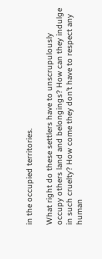in the occupied territories.

What right do these settlers have to unscrupulously occupy others land and belongings? How can they indulge in such cruelty? How come they don’t have to respect any human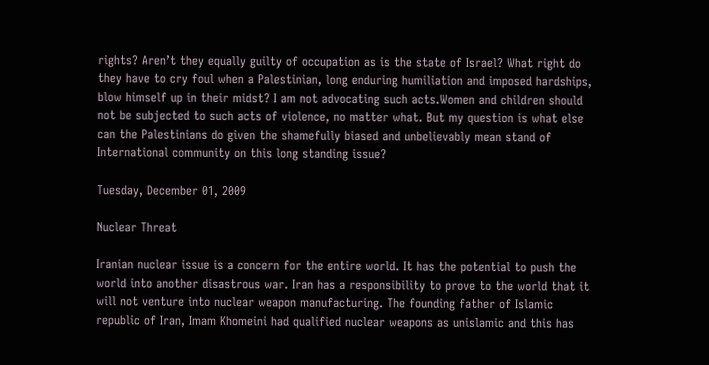rights? Aren’t they equally guilty of occupation as is the state of Israel? What right do they have to cry foul when a Palestinian, long enduring humiliation and imposed hardships, blow himself up in their midst? I am not advocating such acts.Women and children should not be subjected to such acts of violence, no matter what. But my question is what else can the Palestinians do given the shamefully biased and unbelievably mean stand of International community on this long standing issue?

Tuesday, December 01, 2009

Nuclear Threat

Iranian nuclear issue is a concern for the entire world. It has the potential to push the world into another disastrous war. Iran has a responsibility to prove to the world that it will not venture into nuclear weapon manufacturing. The founding father of Islamic republic of Iran, Imam Khomeini had qualified nuclear weapons as unislamic and this has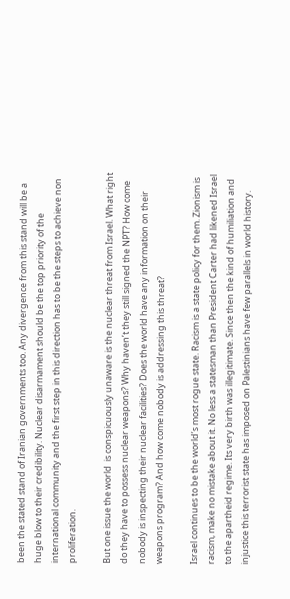been the stated stand of Iranian governments too. Any divergence from this stand will be a huge blow to their credibility. Nuclear disarmament should be the top priority of the international community and the first step in this direction has to be the steps to achieve non proliferation.

But one issue the world  is conspicuously unaware is the nuclear threat from Israel. What right do they have to possess nuclear weapons? Why haven’t they still signed the NPT? How come nobody is inspecting their nuclear facilities? Does the world have any information on their weapons program? And how come nobody is addressing this threat?

Israel continues to be the world’s most rogue state. Racism is a state policy for them. Zionism is racism, make no mistake about it. No less a statesman than President Carter had likened Israel to the apartheid regime. Its very birth was illegitimate. Since then the kind of humiliation and injustice this terrorist state has imposed on Palestinians have few parallels in world history.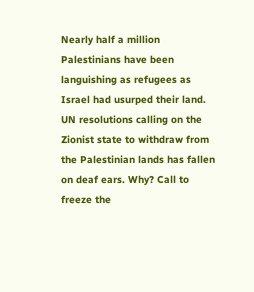Nearly half a million Palestinians have been languishing as refugees as Israel had usurped their land. UN resolutions calling on the Zionist state to withdraw from the Palestinian lands has fallen on deaf ears. Why? Call to freeze the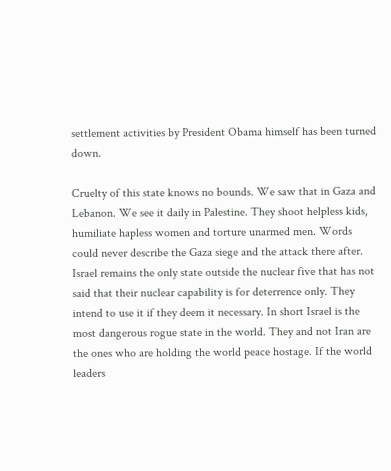settlement activities by President Obama himself has been turned down.

Cruelty of this state knows no bounds. We saw that in Gaza and Lebanon. We see it daily in Palestine. They shoot helpless kids, humiliate hapless women and torture unarmed men. Words could never describe the Gaza siege and the attack there after. Israel remains the only state outside the nuclear five that has not said that their nuclear capability is for deterrence only. They intend to use it if they deem it necessary. In short Israel is the most dangerous rogue state in the world. They and not Iran are the ones who are holding the world peace hostage. If the world leaders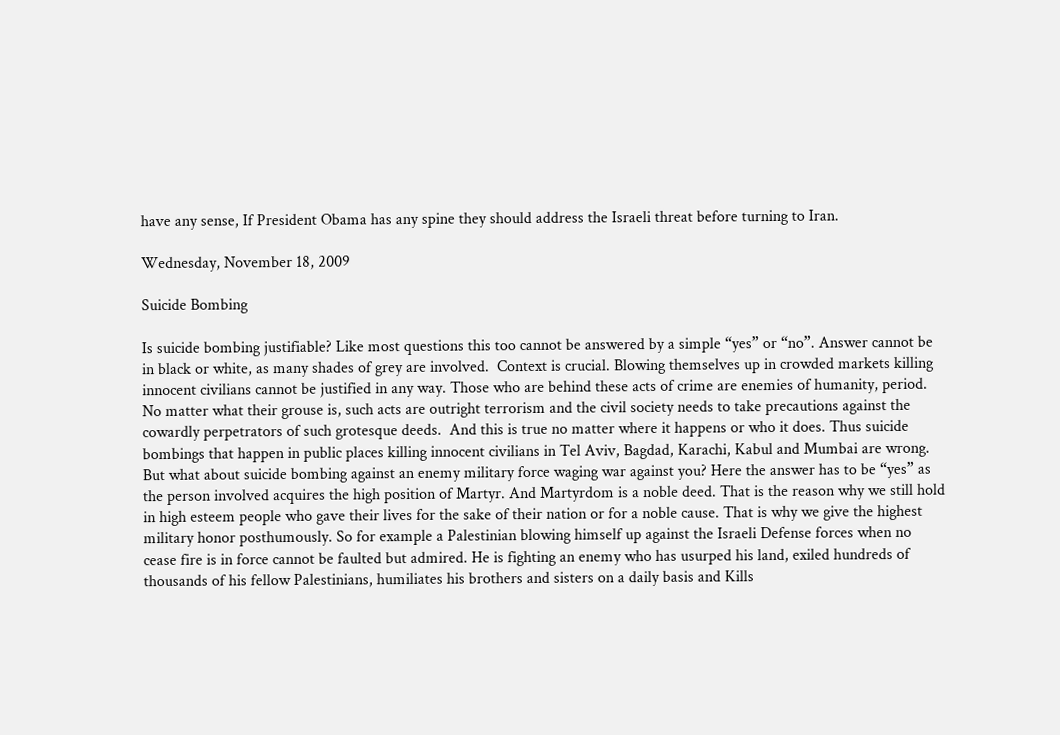have any sense, If President Obama has any spine they should address the Israeli threat before turning to Iran.

Wednesday, November 18, 2009

Suicide Bombing

Is suicide bombing justifiable? Like most questions this too cannot be answered by a simple “yes” or “no”. Answer cannot be in black or white, as many shades of grey are involved.  Context is crucial. Blowing themselves up in crowded markets killing innocent civilians cannot be justified in any way. Those who are behind these acts of crime are enemies of humanity, period. No matter what their grouse is, such acts are outright terrorism and the civil society needs to take precautions against the cowardly perpetrators of such grotesque deeds.  And this is true no matter where it happens or who it does. Thus suicide bombings that happen in public places killing innocent civilians in Tel Aviv, Bagdad, Karachi, Kabul and Mumbai are wrong.
But what about suicide bombing against an enemy military force waging war against you? Here the answer has to be “yes” as the person involved acquires the high position of Martyr. And Martyrdom is a noble deed. That is the reason why we still hold in high esteem people who gave their lives for the sake of their nation or for a noble cause. That is why we give the highest military honor posthumously. So for example a Palestinian blowing himself up against the Israeli Defense forces when no cease fire is in force cannot be faulted but admired. He is fighting an enemy who has usurped his land, exiled hundreds of thousands of his fellow Palestinians, humiliates his brothers and sisters on a daily basis and Kills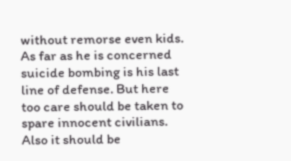without remorse even kids. As far as he is concerned suicide bombing is his last line of defense. But here too care should be taken to spare innocent civilians. Also it should be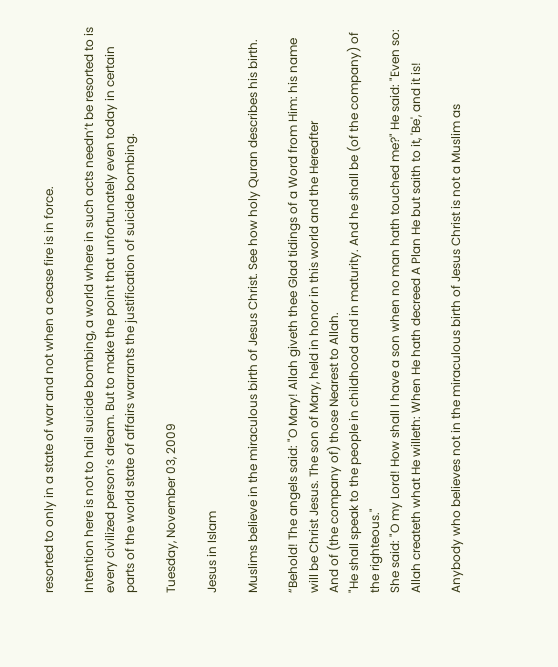resorted to only in a state of war and not when a cease fire is in force.

Intention here is not to hail suicide bombing, a world where in such acts needn’t be resorted to is every civilized person’s dream. But to make the point that unfortunately even today in certain parts of the world state of affairs warrants the justification of suicide bombing.

Tuesday, November 03, 2009

Jesus in Islam

Muslims believe in the miraculous birth of Jesus Christ. See how holy Quran describes his birth.

“Behold! The angels said: "O Mary! Allah giveth thee Glad tidings of a Word from Him: his name will be Christ Jesus. The son of Mary, held in honor in this world and the Hereafter
And of (the company of) those Nearest to Allah.
"He shall speak to the people in childhood and in maturity. And he shall be (of the company) of the righteous."
She said: "O my Lord! How shall I have a son when no man hath touched me?" He said: "Even so: Allah createth what He willeth: When He hath decreed A Plan He but saith to it, 'Be', and it is!

Anybody who believes not in the miraculous birth of Jesus Christ is not a Muslim as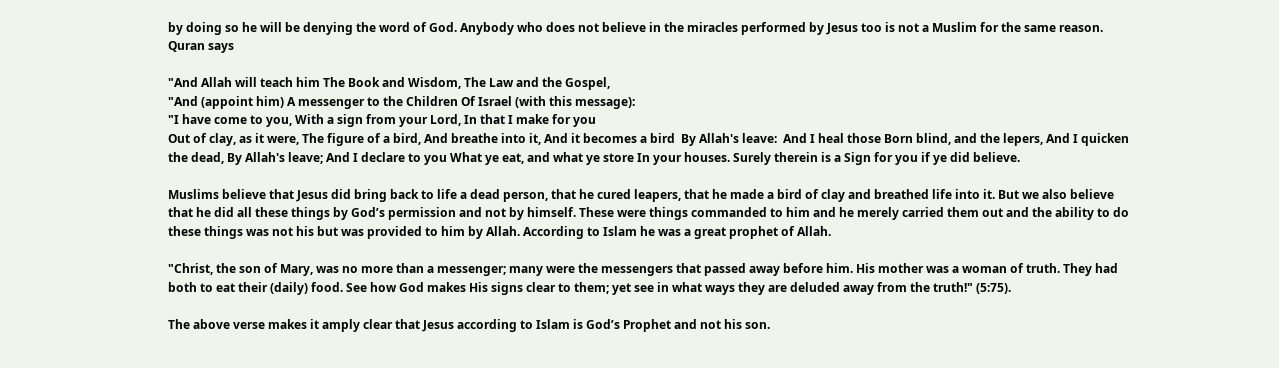by doing so he will be denying the word of God. Anybody who does not believe in the miracles performed by Jesus too is not a Muslim for the same reason. Quran says

"And Allah will teach him The Book and Wisdom, The Law and the Gospel,
"And (appoint him) A messenger to the Children Of Israel (with this message):
"I have come to you, With a sign from your Lord, In that I make for you
Out of clay, as it were, The figure of a bird, And breathe into it, And it becomes a bird  By Allah's leave:  And I heal those Born blind, and the lepers, And I quicken the dead, By Allah's leave; And I declare to you What ye eat, and what ye store In your houses. Surely therein is a Sign for you if ye did believe.

Muslims believe that Jesus did bring back to life a dead person, that he cured leapers, that he made a bird of clay and breathed life into it. But we also believe that he did all these things by God’s permission and not by himself. These were things commanded to him and he merely carried them out and the ability to do these things was not his but was provided to him by Allah. According to Islam he was a great prophet of Allah.

"Christ, the son of Mary, was no more than a messenger; many were the messengers that passed away before him. His mother was a woman of truth. They had both to eat their (daily) food. See how God makes His signs clear to them; yet see in what ways they are deluded away from the truth!" (5:75).

The above verse makes it amply clear that Jesus according to Islam is God’s Prophet and not his son.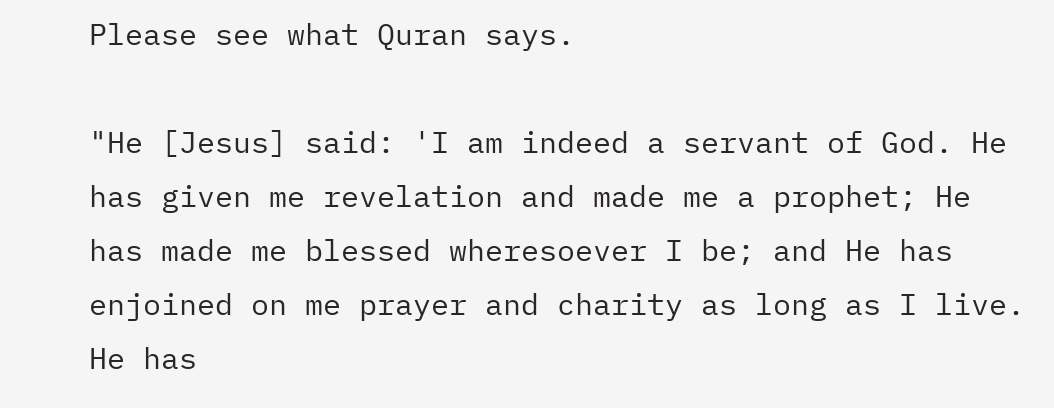Please see what Quran says.

"He [Jesus] said: 'I am indeed a servant of God. He has given me revelation and made me a prophet; He has made me blessed wheresoever I be; and He has enjoined on me prayer and charity as long as I live. He has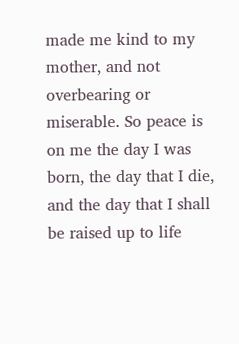made me kind to my mother, and not overbearing or miserable. So peace is on me the day I was born, the day that I die, and the day that I shall be raised up to life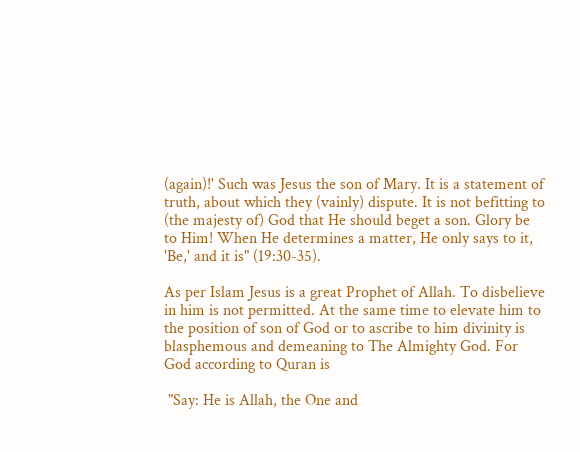(again)!' Such was Jesus the son of Mary. It is a statement of truth, about which they (vainly) dispute. It is not befitting to (the majesty of) God that He should beget a son. Glory be to Him! When He determines a matter, He only says to it, 'Be,' and it is" (19:30-35).

As per Islam Jesus is a great Prophet of Allah. To disbelieve in him is not permitted. At the same time to elevate him to the position of son of God or to ascribe to him divinity is blasphemous and demeaning to The Almighty God. For God according to Quran is

 "Say: He is Allah, the One and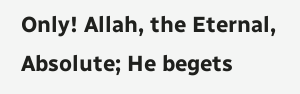Only! Allah, the Eternal, Absolute; He begets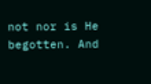not nor is He begotten. And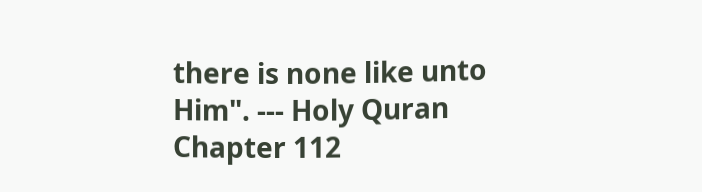there is none like unto Him". --- Holy Quran Chapter 112